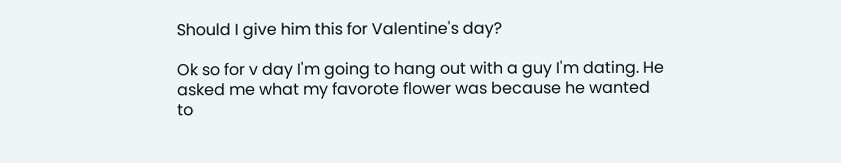Should I give him this for Valentine's day?

Ok so for v day I'm going to hang out with a guy I'm dating. He asked me what my favorote flower was because he wanted to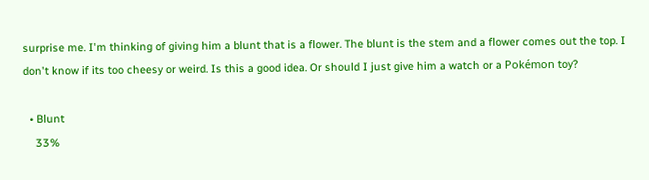surprise me. I'm thinking of giving him a blunt that is a flower. The blunt is the stem and a flower comes out the top. I don't know if its too cheesy or weird. Is this a good idea. Or should I just give him a watch or a Pokémon toy?

  • Blunt
    33%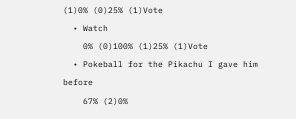(1)0% (0)25% (1)Vote
  • Watch
    0% (0)100% (1)25% (1)Vote
  • Pokeball for the Pikachu I gave him before
    67% (2)0%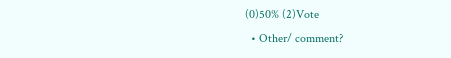(0)50% (2)Vote
  • Other/ comment?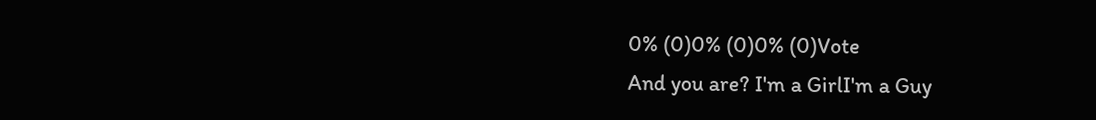0% (0)0% (0)0% (0)Vote
And you are? I'm a GirlI'm a Guy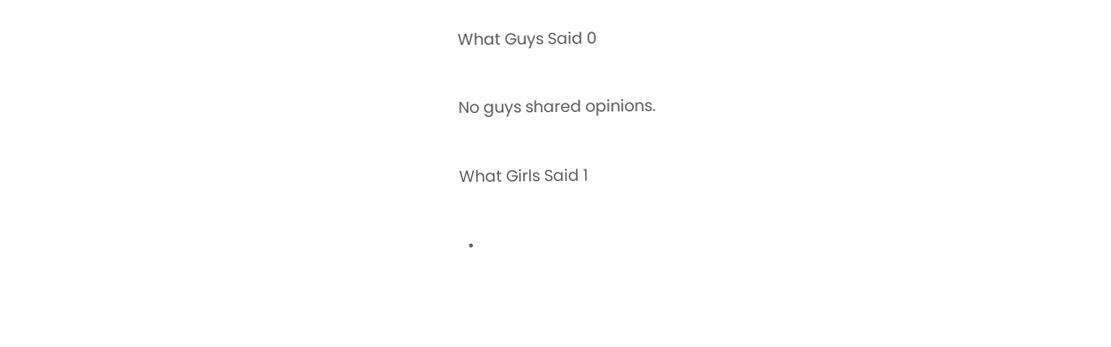What Guys Said 0

No guys shared opinions.

What Girls Said 1

  •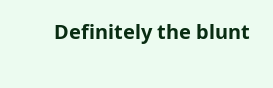Definitely the blunt